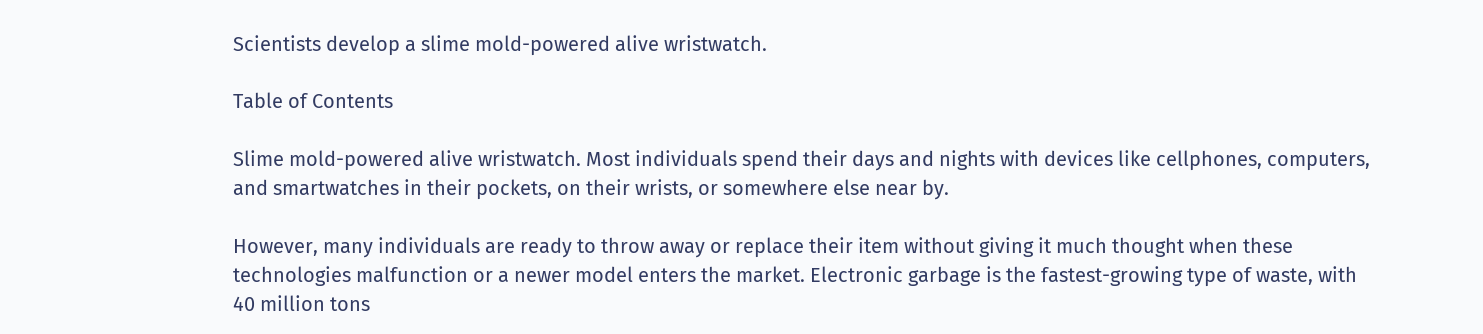Scientists develop a slime mold-powered alive wristwatch.

Table of Contents

Slime mold-powered alive wristwatch. Most individuals spend their days and nights with devices like cellphones, computers, and smartwatches in their pockets, on their wrists, or somewhere else near by.

However, many individuals are ready to throw away or replace their item without giving it much thought when these technologies malfunction or a newer model enters the market. Electronic garbage is the fastest-growing type of waste, with 40 million tons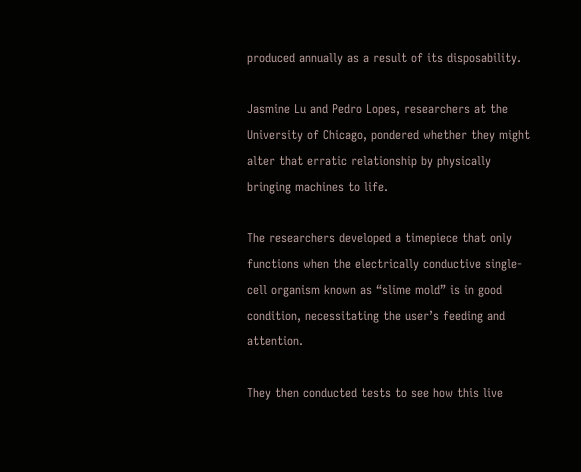produced annually as a result of its disposability.

Jasmine Lu and Pedro Lopes, researchers at the University of Chicago, pondered whether they might alter that erratic relationship by physically bringing machines to life.

The researchers developed a timepiece that only functions when the electrically conductive single-cell organism known as “slime mold” is in good condition, necessitating the user’s feeding and attention.

They then conducted tests to see how this live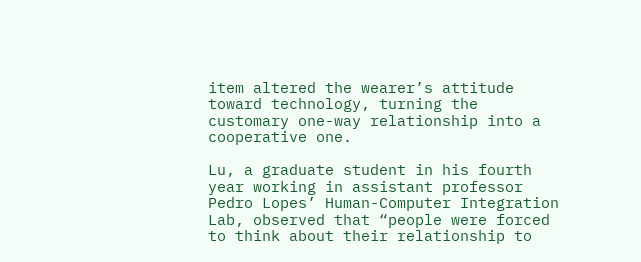item altered the wearer’s attitude toward technology, turning the customary one-way relationship into a cooperative one.

Lu, a graduate student in his fourth year working in assistant professor Pedro Lopes’ Human-Computer Integration Lab, observed that “people were forced to think about their relationship to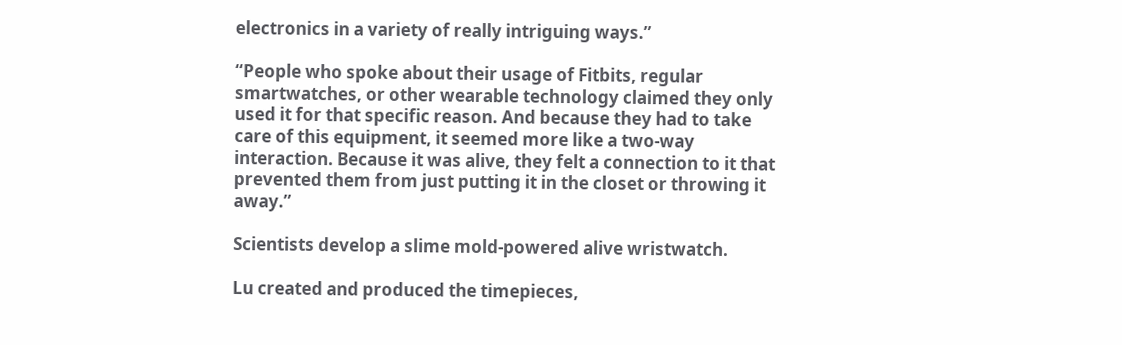electronics in a variety of really intriguing ways.”

“People who spoke about their usage of Fitbits, regular smartwatches, or other wearable technology claimed they only used it for that specific reason. And because they had to take care of this equipment, it seemed more like a two-way interaction. Because it was alive, they felt a connection to it that prevented them from just putting it in the closet or throwing it away.”

Scientists develop a slime mold-powered alive wristwatch.

Lu created and produced the timepieces,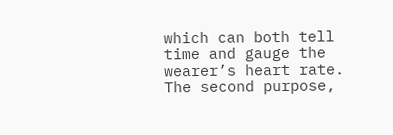which can both tell time and gauge the wearer’s heart rate. The second purpose,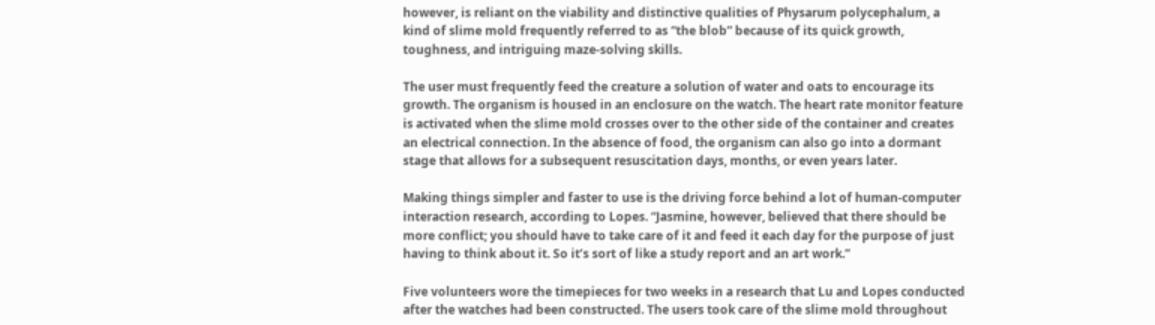however, is reliant on the viability and distinctive qualities of Physarum polycephalum, a kind of slime mold frequently referred to as “the blob” because of its quick growth, toughness, and intriguing maze-solving skills.

The user must frequently feed the creature a solution of water and oats to encourage its growth. The organism is housed in an enclosure on the watch. The heart rate monitor feature is activated when the slime mold crosses over to the other side of the container and creates an electrical connection. In the absence of food, the organism can also go into a dormant stage that allows for a subsequent resuscitation days, months, or even years later.

Making things simpler and faster to use is the driving force behind a lot of human-computer interaction research, according to Lopes. “Jasmine, however, believed that there should be more conflict; you should have to take care of it and feed it each day for the purpose of just having to think about it. So it’s sort of like a study report and an art work.”

Five volunteers wore the timepieces for two weeks in a research that Lu and Lopes conducted after the watches had been constructed. The users took care of the slime mold throughout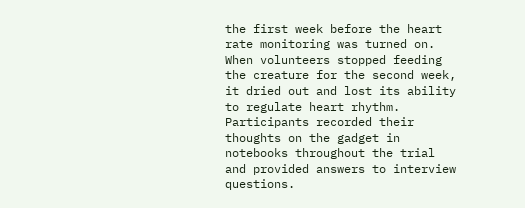the first week before the heart rate monitoring was turned on. When volunteers stopped feeding the creature for the second week, it dried out and lost its ability to regulate heart rhythm. Participants recorded their thoughts on the gadget in notebooks throughout the trial and provided answers to interview questions.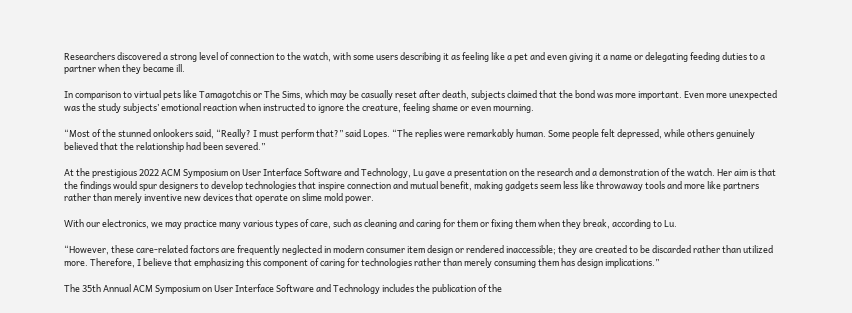Researchers discovered a strong level of connection to the watch, with some users describing it as feeling like a pet and even giving it a name or delegating feeding duties to a partner when they became ill.

In comparison to virtual pets like Tamagotchis or The Sims, which may be casually reset after death, subjects claimed that the bond was more important. Even more unexpected was the study subjects’ emotional reaction when instructed to ignore the creature, feeling shame or even mourning.

“Most of the stunned onlookers said, “Really? I must perform that?” said Lopes. “The replies were remarkably human. Some people felt depressed, while others genuinely believed that the relationship had been severed.”

At the prestigious 2022 ACM Symposium on User Interface Software and Technology, Lu gave a presentation on the research and a demonstration of the watch. Her aim is that the findings would spur designers to develop technologies that inspire connection and mutual benefit, making gadgets seem less like throwaway tools and more like partners rather than merely inventive new devices that operate on slime mold power.

With our electronics, we may practice many various types of care, such as cleaning and caring for them or fixing them when they break, according to Lu.

“However, these care-related factors are frequently neglected in modern consumer item design or rendered inaccessible; they are created to be discarded rather than utilized more. Therefore, I believe that emphasizing this component of caring for technologies rather than merely consuming them has design implications.”

The 35th Annual ACM Symposium on User Interface Software and Technology includes the publication of the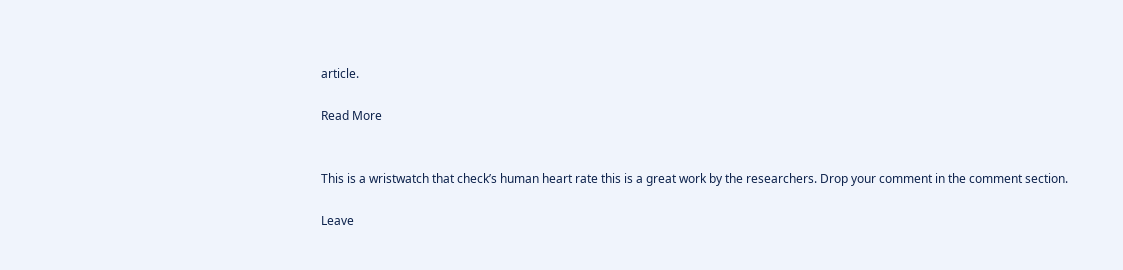article.

Read More


This is a wristwatch that check’s human heart rate this is a great work by the researchers. Drop your comment in the comment section.

Leave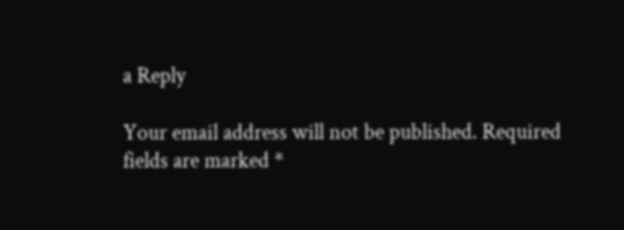a Reply

Your email address will not be published. Required fields are marked *